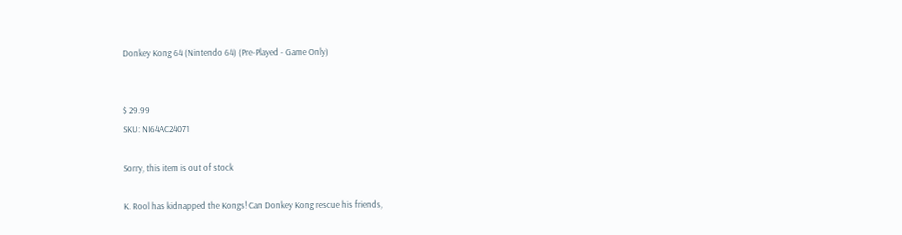Donkey Kong 64 (Nintendo 64) (Pre-Played - Game Only)


$ 29.99
SKU: NI64AC24071

Sorry, this item is out of stock

K. Rool has kidnapped the Kongs! Can Donkey Kong rescue his friends,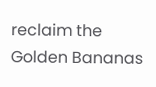reclaim the Golden Bananas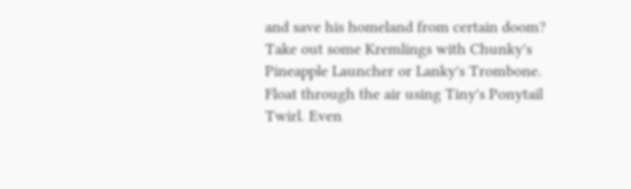and save his homeland from certain doom? Take out some Kremlings with Chunky's Pineapple Launcher or Lanky's Trombone. Float through the air using Tiny's Ponytail Twirl. Even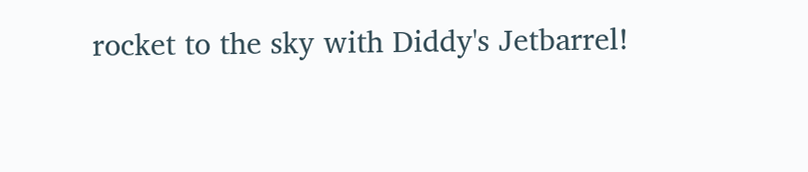rocket to the sky with Diddy's Jetbarrel!